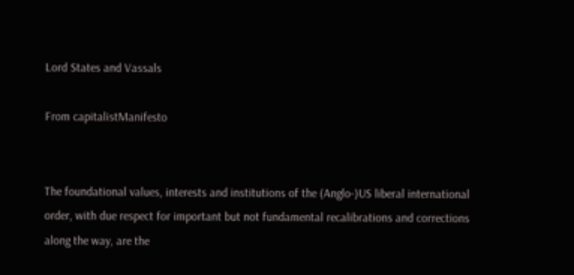Lord States and Vassals

From capitalistManifesto


The foundational values, interests and institutions of the (Anglo-)US liberal international order, with due respect for important but not fundamental recalibrations and corrections along the way, are the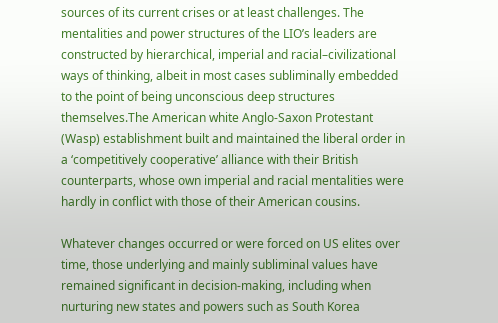sources of its current crises or at least challenges. The mentalities and power structures of the LIO’s leaders are constructed by hierarchical, imperial and racial–civilizational ways of thinking, albeit in most cases subliminally embedded to the point of being unconscious deep structures themselves.The American white Anglo-Saxon Protestant (Wasp) establishment built and maintained the liberal order in a ‘competitively cooperative’ alliance with their British counterparts, whose own imperial and racial mentalities were hardly in conflict with those of their American cousins.

Whatever changes occurred or were forced on US elites over time, those underlying and mainly subliminal values have remained significant in decision-making, including when nurturing new states and powers such as South Korea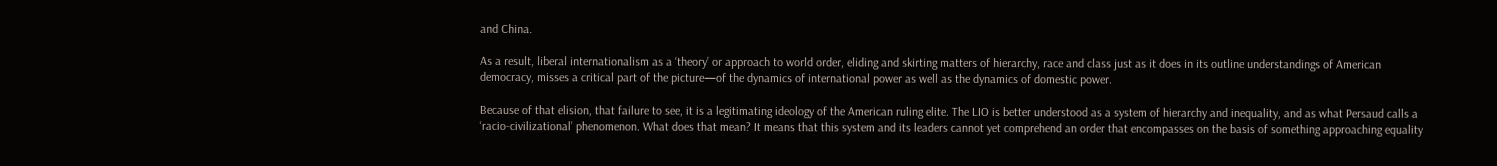and China.

As a result, liberal internationalism as a ‘theory’ or approach to world order, eliding and skirting matters of hierarchy, race and class just as it does in its outline understandings of American democracy, misses a critical part of the picture—of the dynamics of international power as well as the dynamics of domestic power.

Because of that elision, that failure to see, it is a legitimating ideology of the American ruling elite. The LIO is better understood as a system of hierarchy and inequality, and as what Persaud calls a ‘racio-civilizational’ phenomenon. What does that mean? It means that this system and its leaders cannot yet comprehend an order that encompasses on the basis of something approaching equality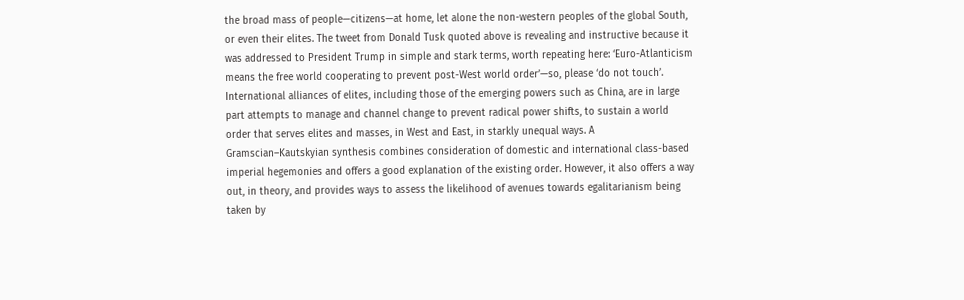the broad mass of people—citizens—at home, let alone the non-western peoples of the global South, or even their elites. The tweet from Donald Tusk quoted above is revealing and instructive because it was addressed to President Trump in simple and stark terms, worth repeating here: ‘Euro-Atlanticism means the free world cooperating to prevent post-West world order’—so, please ‘do not touch’. International alliances of elites, including those of the emerging powers such as China, are in large part attempts to manage and channel change to prevent radical power shifts, to sustain a world order that serves elites and masses, in West and East, in starkly unequal ways. A Gramscian–Kautskyian synthesis combines consideration of domestic and international class-based imperial hegemonies and offers a good explanation of the existing order. However, it also offers a way out, in theory, and provides ways to assess the likelihood of avenues towards egalitarianism being taken by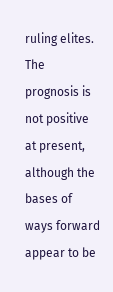ruling elites. The prognosis is not positive at present, although the bases of ways forward appear to be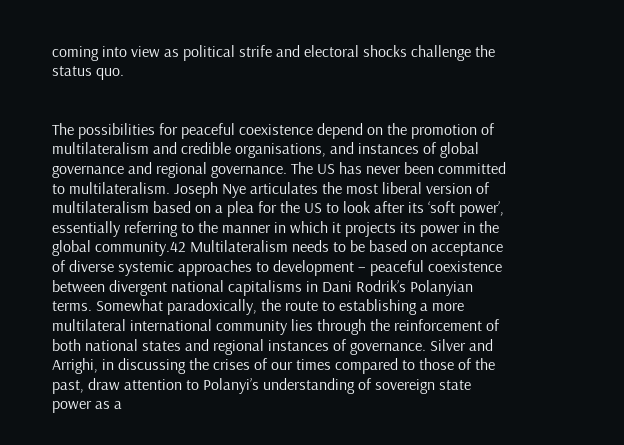coming into view as political strife and electoral shocks challenge the status quo.


The possibilities for peaceful coexistence depend on the promotion of multilateralism and credible organisations, and instances of global governance and regional governance. The US has never been committed to multilateralism. Joseph Nye articulates the most liberal version of multilateralism based on a plea for the US to look after its ‘soft power’, essentially referring to the manner in which it projects its power in the global community.42 Multilateralism needs to be based on acceptance of diverse systemic approaches to development – peaceful coexistence between divergent national capitalisms in Dani Rodrik’s Polanyian terms. Somewhat paradoxically, the route to establishing a more multilateral international community lies through the reinforcement of both national states and regional instances of governance. Silver and Arrighi, in discussing the crises of our times compared to those of the past, draw attention to Polanyi’s understanding of sovereign state power as a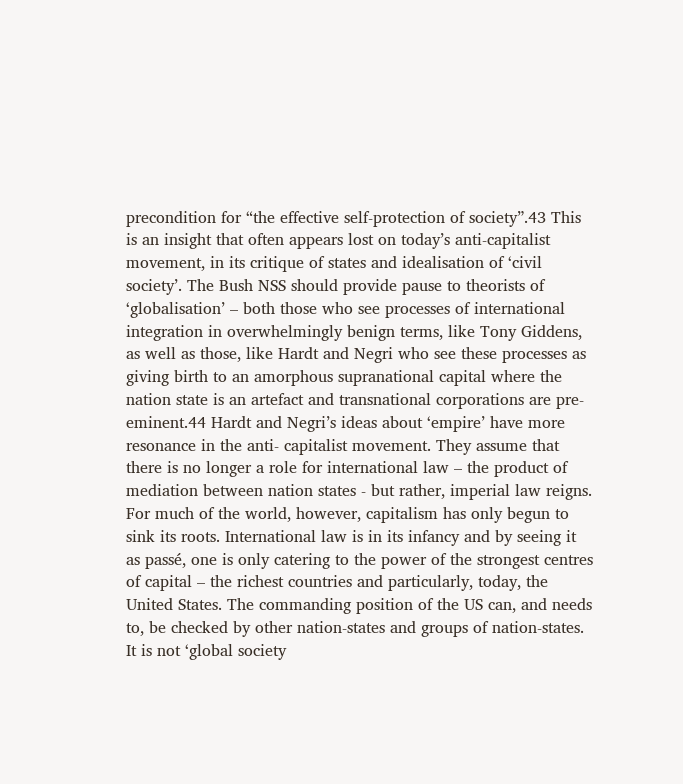precondition for “the effective self-protection of society”.43 This is an insight that often appears lost on today’s anti-capitalist movement, in its critique of states and idealisation of ‘civil society’. The Bush NSS should provide pause to theorists of ‘globalisation’ – both those who see processes of international integration in overwhelmingly benign terms, like Tony Giddens, as well as those, like Hardt and Negri who see these processes as giving birth to an amorphous supranational capital where the nation state is an artefact and transnational corporations are pre-eminent.44 Hardt and Negri’s ideas about ‘empire’ have more resonance in the anti- capitalist movement. They assume that there is no longer a role for international law – the product of mediation between nation states - but rather, imperial law reigns. For much of the world, however, capitalism has only begun to sink its roots. International law is in its infancy and by seeing it as passé, one is only catering to the power of the strongest centres of capital – the richest countries and particularly, today, the United States. The commanding position of the US can, and needs to, be checked by other nation-states and groups of nation-states. It is not ‘global society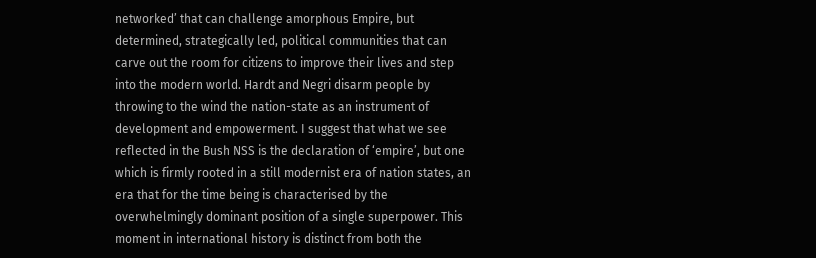networked’ that can challenge amorphous Empire, but determined, strategically led, political communities that can carve out the room for citizens to improve their lives and step into the modern world. Hardt and Negri disarm people by throwing to the wind the nation-state as an instrument of development and empowerment. I suggest that what we see reflected in the Bush NSS is the declaration of ‘empire’, but one which is firmly rooted in a still modernist era of nation states, an era that for the time being is characterised by the overwhelmingly dominant position of a single superpower. This moment in international history is distinct from both the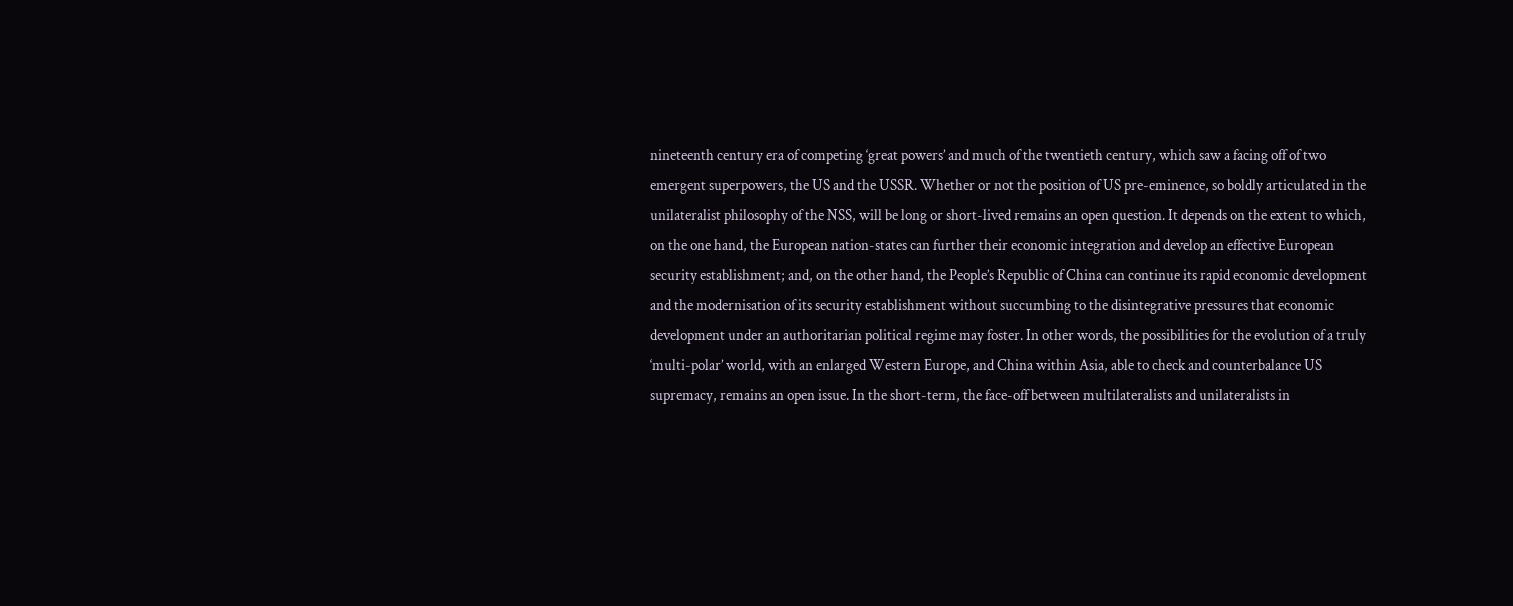nineteenth century era of competing ‘great powers’ and much of the twentieth century, which saw a facing off of two emergent superpowers, the US and the USSR. Whether or not the position of US pre-eminence, so boldly articulated in the unilateralist philosophy of the NSS, will be long or short-lived remains an open question. It depends on the extent to which, on the one hand, the European nation-states can further their economic integration and develop an effective European security establishment; and, on the other hand, the People’s Republic of China can continue its rapid economic development and the modernisation of its security establishment without succumbing to the disintegrative pressures that economic development under an authoritarian political regime may foster. In other words, the possibilities for the evolution of a truly ‘multi-polar’ world, with an enlarged Western Europe, and China within Asia, able to check and counterbalance US supremacy, remains an open issue. In the short-term, the face-off between multilateralists and unilateralists in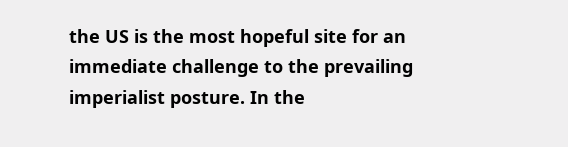the US is the most hopeful site for an immediate challenge to the prevailing imperialist posture. In the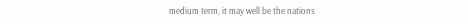medium term, it may well be the nations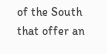of the South that offer an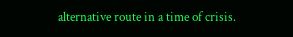alternative route in a time of crisis.